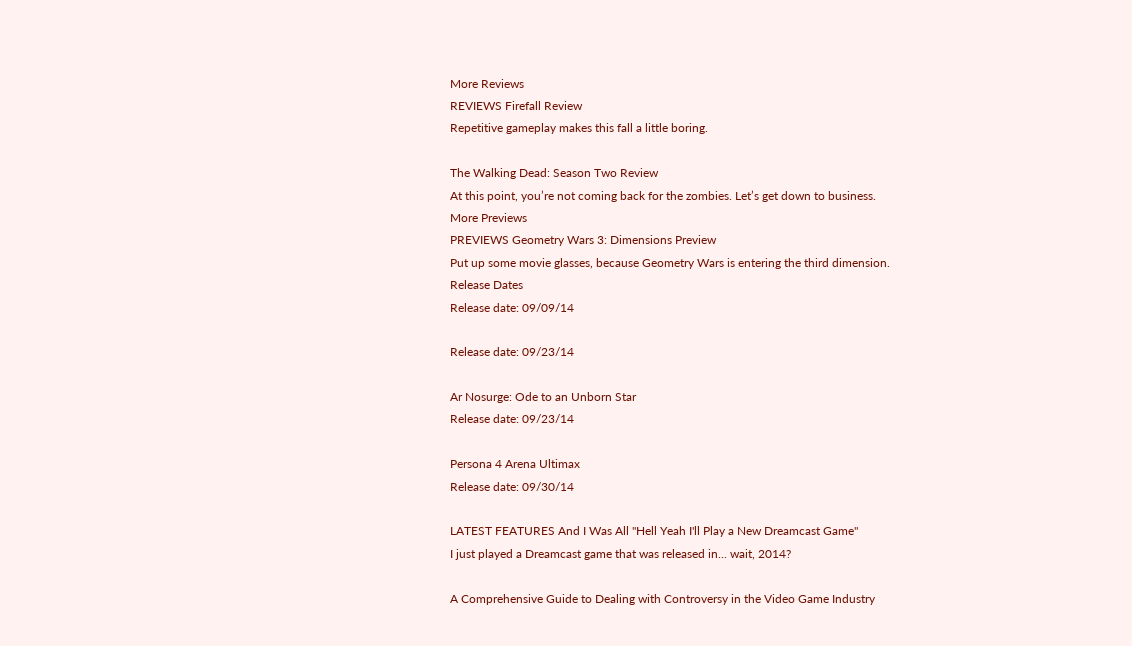More Reviews
REVIEWS Firefall Review
Repetitive gameplay makes this fall a little boring.

The Walking Dead: Season Two Review
At this point, you’re not coming back for the zombies. Let’s get down to business.
More Previews
PREVIEWS Geometry Wars 3: Dimensions Preview
Put up some movie glasses, because Geometry Wars is entering the third dimension.
Release Dates
Release date: 09/09/14

Release date: 09/23/14

Ar Nosurge: Ode to an Unborn Star
Release date: 09/23/14

Persona 4 Arena Ultimax
Release date: 09/30/14

LATEST FEATURES And I Was All "Hell Yeah I'll Play a New Dreamcast Game"
I just played a Dreamcast game that was released in... wait, 2014?

A Comprehensive Guide to Dealing with Controversy in the Video Game Industry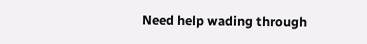Need help wading through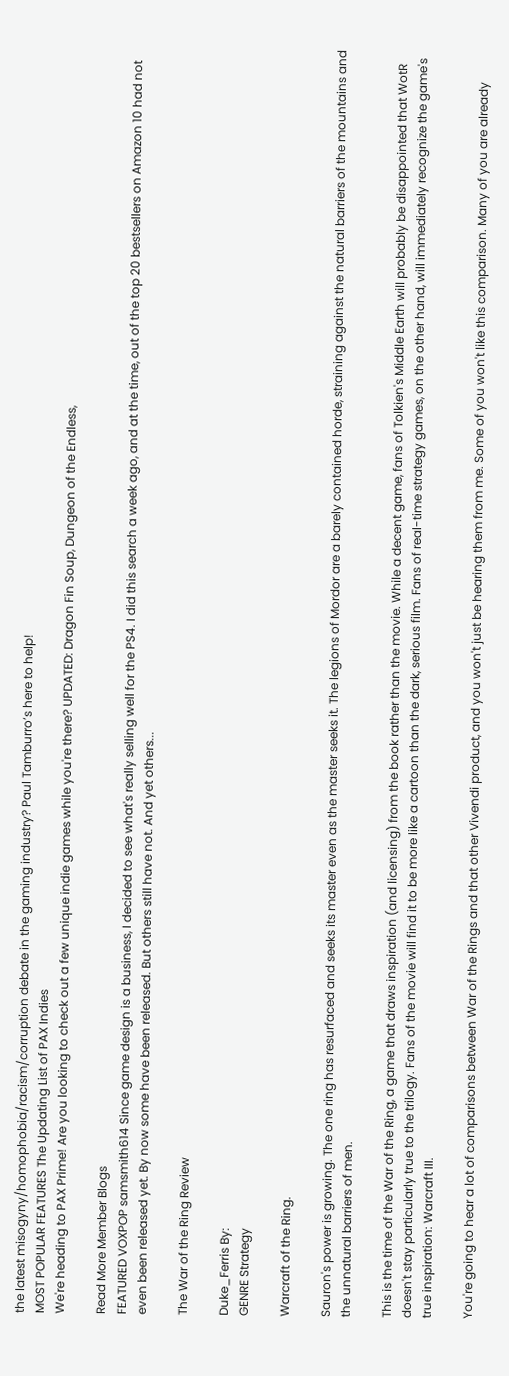the latest misogyny/homophobia/racism/corruption debate in the gaming industry? Paul Tamburro’s here to help!
MOST POPULAR FEATURES The Updating List of PAX Indies
We're heading to PAX Prime! Are you looking to check out a few unique indie games while you're there? UPDATED: Dragon Fin Soup, Dungeon of the Endless,

Read More Member Blogs
FEATURED VOXPOP samsmith614 Since game design is a business, I decided to see what's really selling well for the PS4. I did this search a week ago, and at the time, out of the top 20 bestsellers on Amazon 10 had not even been released yet. By now some have been released. But others still have not. And yet others...

The War of the Ring Review

Duke_Ferris By:
GENRE Strategy

Warcraft of the Ring.

Sauron's power is growing. The one ring has resurfaced and seeks its master even as the master seeks it. The legions of Mordor are a barely contained horde, straining against the natural barriers of the mountains and the unnatural barriers of men.

This is the time of the War of the Ring, a game that draws inspiration (and licensing) from the book rather than the movie. While a decent game, fans of Tolkien's Middle Earth will probably be disappointed that WotR doesn't stay particularly true to the trilogy. Fans of the movie will find it to be more like a cartoon than the dark, serious film. Fans of real-time strategy games, on the other hand, will immediately recognize the game's true inspiration: Warcraft III.

You're going to hear a lot of comparisons between War of the Rings and that other Vivendi product, and you won't just be hearing them from me. Some of you won't like this comparison. Many of you are already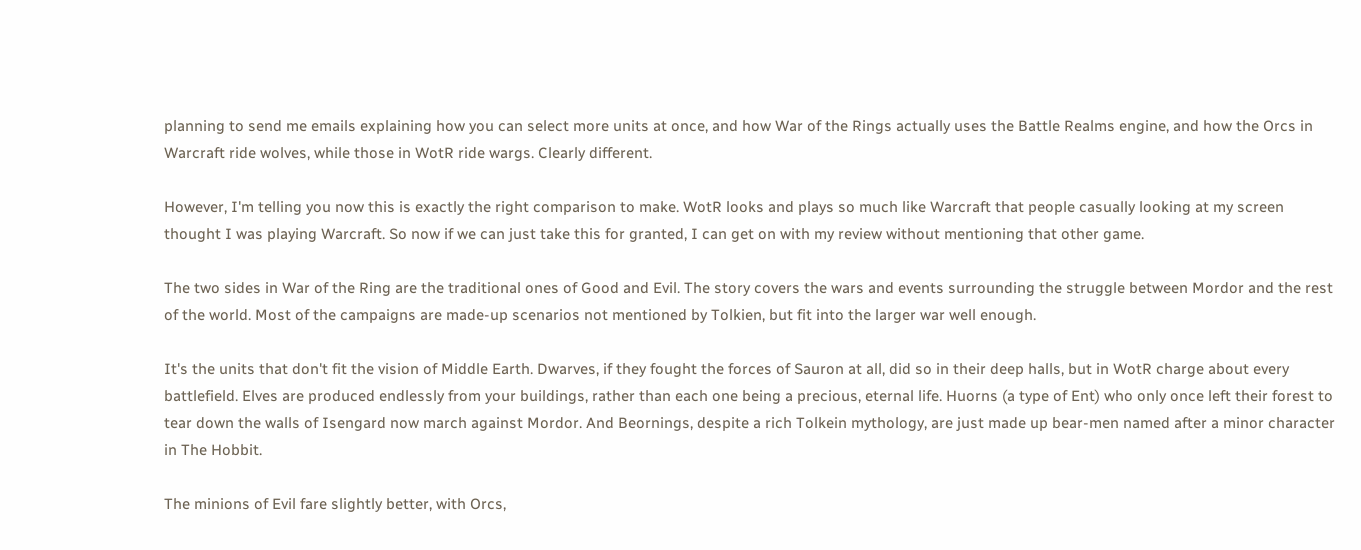planning to send me emails explaining how you can select more units at once, and how War of the Rings actually uses the Battle Realms engine, and how the Orcs in Warcraft ride wolves, while those in WotR ride wargs. Clearly different.

However, I'm telling you now this is exactly the right comparison to make. WotR looks and plays so much like Warcraft that people casually looking at my screen thought I was playing Warcraft. So now if we can just take this for granted, I can get on with my review without mentioning that other game.

The two sides in War of the Ring are the traditional ones of Good and Evil. The story covers the wars and events surrounding the struggle between Mordor and the rest of the world. Most of the campaigns are made-up scenarios not mentioned by Tolkien, but fit into the larger war well enough.

It's the units that don't fit the vision of Middle Earth. Dwarves, if they fought the forces of Sauron at all, did so in their deep halls, but in WotR charge about every battlefield. Elves are produced endlessly from your buildings, rather than each one being a precious, eternal life. Huorns (a type of Ent) who only once left their forest to tear down the walls of Isengard now march against Mordor. And Beornings, despite a rich Tolkein mythology, are just made up bear-men named after a minor character in The Hobbit.

The minions of Evil fare slightly better, with Orcs,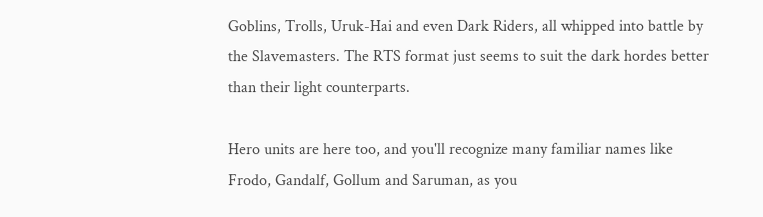Goblins, Trolls, Uruk-Hai and even Dark Riders, all whipped into battle by the Slavemasters. The RTS format just seems to suit the dark hordes better than their light counterparts.

Hero units are here too, and you'll recognize many familiar names like Frodo, Gandalf, Gollum and Saruman, as you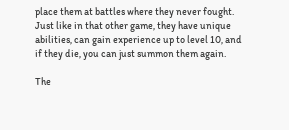place them at battles where they never fought. Just like in that other game, they have unique abilities, can gain experience up to level 10, and if they die, you can just summon them again.

The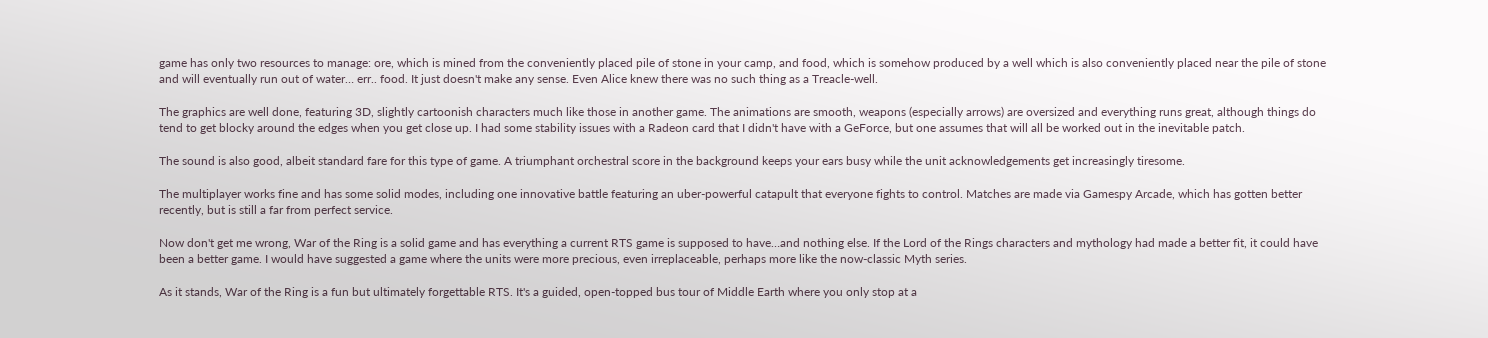game has only two resources to manage: ore, which is mined from the conveniently placed pile of stone in your camp, and food, which is somehow produced by a well which is also conveniently placed near the pile of stone and will eventually run out of water… err.. food. It just doesn't make any sense. Even Alice knew there was no such thing as a Treacle-well.

The graphics are well done, featuring 3D, slightly cartoonish characters much like those in another game. The animations are smooth, weapons (especially arrows) are oversized and everything runs great, although things do tend to get blocky around the edges when you get close up. I had some stability issues with a Radeon card that I didn't have with a GeForce, but one assumes that will all be worked out in the inevitable patch.

The sound is also good, albeit standard fare for this type of game. A triumphant orchestral score in the background keeps your ears busy while the unit acknowledgements get increasingly tiresome.

The multiplayer works fine and has some solid modes, including one innovative battle featuring an uber-powerful catapult that everyone fights to control. Matches are made via Gamespy Arcade, which has gotten better recently, but is still a far from perfect service.

Now don't get me wrong, War of the Ring is a solid game and has everything a current RTS game is supposed to have…and nothing else. If the Lord of the Rings characters and mythology had made a better fit, it could have been a better game. I would have suggested a game where the units were more precious, even irreplaceable, perhaps more like the now-classic Myth series.

As it stands, War of the Ring is a fun but ultimately forgettable RTS. It's a guided, open-topped bus tour of Middle Earth where you only stop at a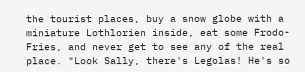the tourist places, buy a snow globe with a miniature Lothlorien inside, eat some Frodo-Fries, and never get to see any of the real place. "Look Sally, there's Legolas! He's so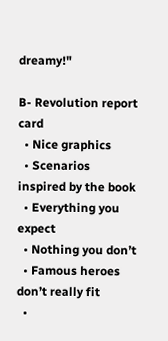dreamy!"

B- Revolution report card
  • Nice graphics
  • Scenarios inspired by the book
  • Everything you expect
  • Nothing you don’t
  • Famous heroes don’t really fit
  •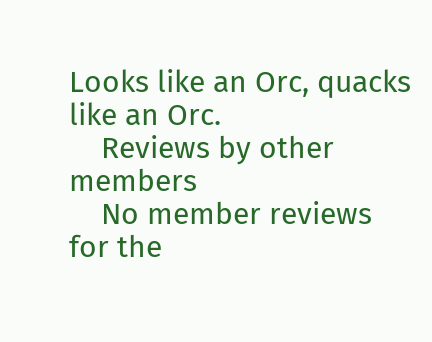Looks like an Orc, quacks like an Orc.
    Reviews by other members
    No member reviews for the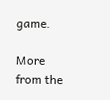game.

More from the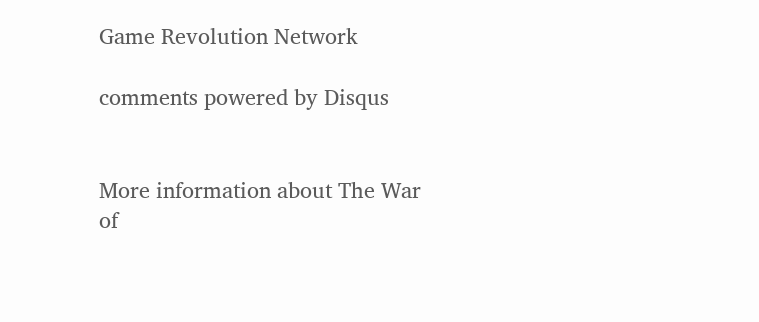Game Revolution Network

comments powered by Disqus


More information about The War of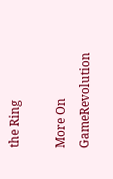the Ring

More On GameRevolution